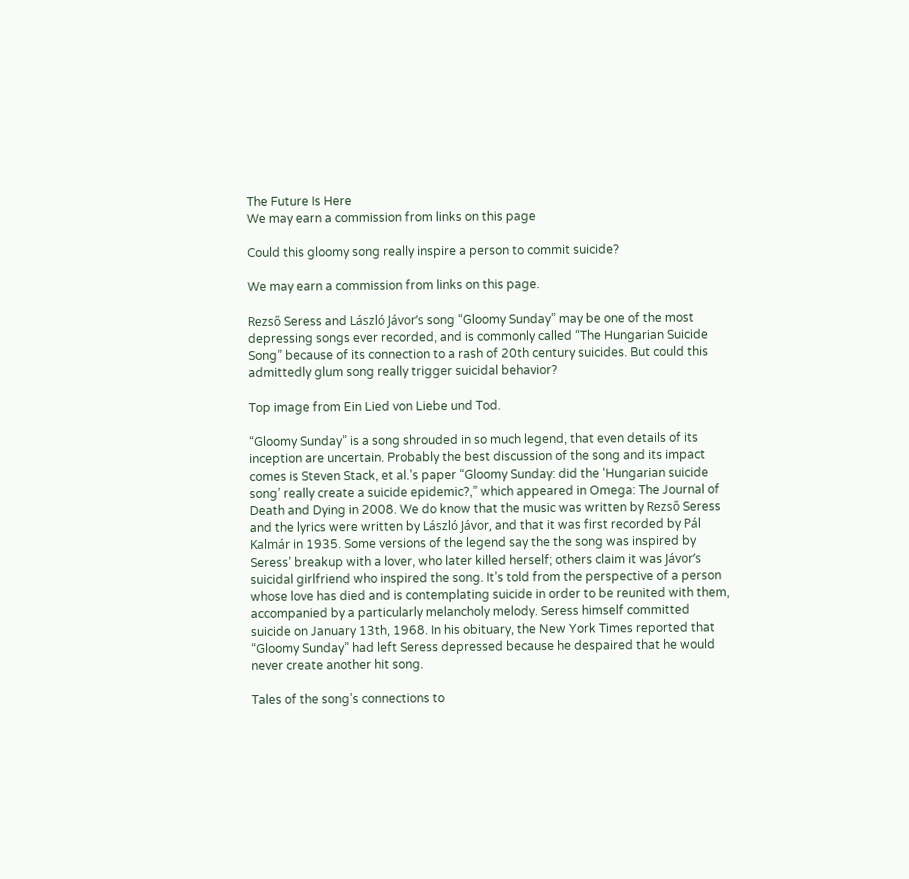The Future Is Here
We may earn a commission from links on this page

Could this gloomy song really inspire a person to commit suicide?

We may earn a commission from links on this page.

Rezső Seress and László Jávor’s song “Gloomy Sunday” may be one of the most depressing songs ever recorded, and is commonly called “The Hungarian Suicide Song” because of its connection to a rash of 20th century suicides. But could this admittedly glum song really trigger suicidal behavior?

Top image from Ein Lied von Liebe und Tod.

“Gloomy Sunday” is a song shrouded in so much legend, that even details of its inception are uncertain. Probably the best discussion of the song and its impact comes is Steven Stack, et al.’s paper “Gloomy Sunday: did the ‘Hungarian suicide song’ really create a suicide epidemic?,” which appeared in Omega: The Journal of Death and Dying in 2008. We do know that the music was written by Rezső Seress and the lyrics were written by László Jávor, and that it was first recorded by Pál Kalmár in 1935. Some versions of the legend say the the song was inspired by Seress’ breakup with a lover, who later killed herself; others claim it was Jávor’s suicidal girlfriend who inspired the song. It’s told from the perspective of a person whose love has died and is contemplating suicide in order to be reunited with them, accompanied by a particularly melancholy melody. Seress himself committed suicide on January 13th, 1968. In his obituary, the New York Times reported that “Gloomy Sunday” had left Seress depressed because he despaired that he would never create another hit song.

Tales of the song’s connections to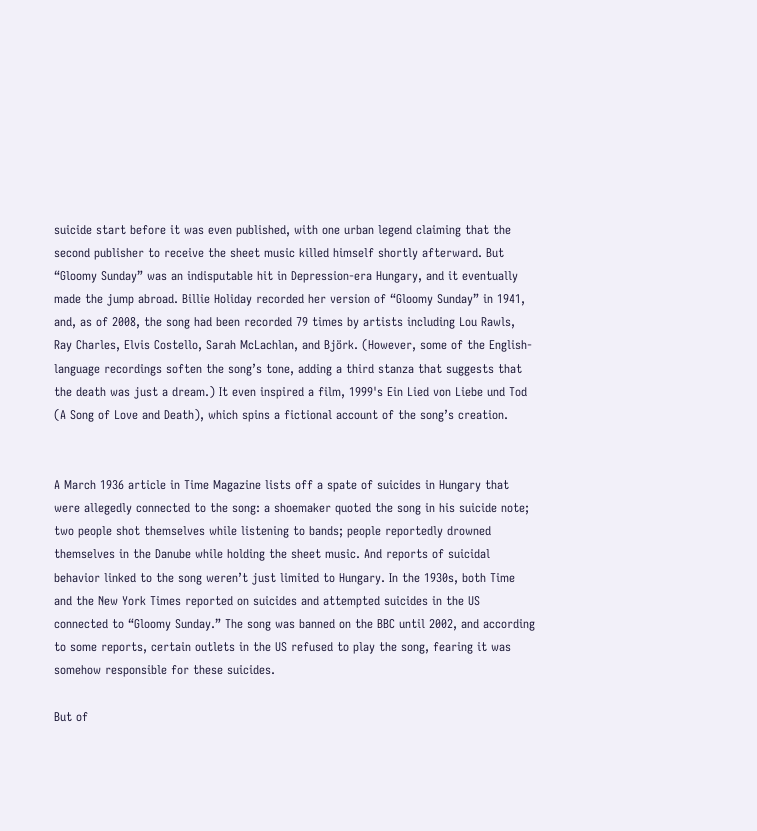suicide start before it was even published, with one urban legend claiming that the second publisher to receive the sheet music killed himself shortly afterward. But “Gloomy Sunday” was an indisputable hit in Depression-era Hungary, and it eventually made the jump abroad. Billie Holiday recorded her version of “Gloomy Sunday” in 1941, and, as of 2008, the song had been recorded 79 times by artists including Lou Rawls, Ray Charles, Elvis Costello, Sarah McLachlan, and Björk. (However, some of the English-language recordings soften the song’s tone, adding a third stanza that suggests that the death was just a dream.) It even inspired a film, 1999's Ein Lied von Liebe und Tod (A Song of Love and Death), which spins a fictional account of the song’s creation.


A March 1936 article in Time Magazine lists off a spate of suicides in Hungary that were allegedly connected to the song: a shoemaker quoted the song in his suicide note; two people shot themselves while listening to bands; people reportedly drowned themselves in the Danube while holding the sheet music. And reports of suicidal behavior linked to the song weren’t just limited to Hungary. In the 1930s, both Time and the New York Times reported on suicides and attempted suicides in the US connected to “Gloomy Sunday.” The song was banned on the BBC until 2002, and according to some reports, certain outlets in the US refused to play the song, fearing it was somehow responsible for these suicides.

But of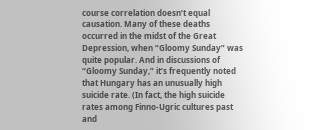course correlation doesn’t equal causation. Many of these deaths occurred in the midst of the Great Depression, when “Gloomy Sunday” was quite popular. And in discussions of “Gloomy Sunday,” it’s frequently noted that Hungary has an unusually high suicide rate. (In fact, the high suicide rates among Finno-Ugric cultures past and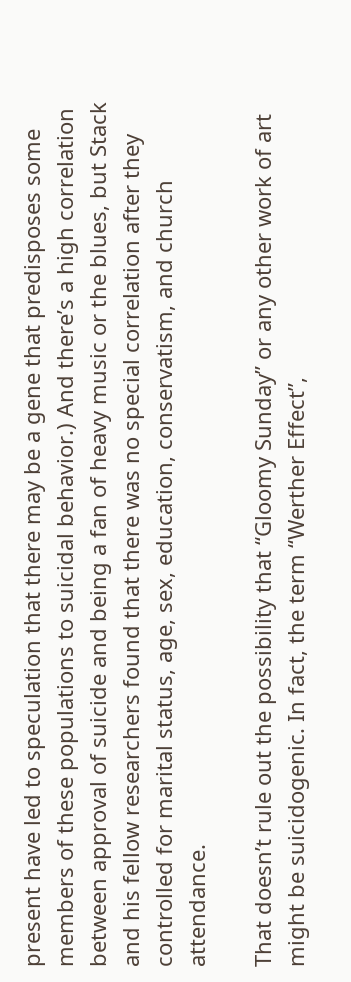present have led to speculation that there may be a gene that predisposes some members of these populations to suicidal behavior.) And there’s a high correlation between approval of suicide and being a fan of heavy music or the blues, but Stack and his fellow researchers found that there was no special correlation after they controlled for marital status, age, sex, education, conservatism, and church attendance.

That doesn’t rule out the possibility that “Gloomy Sunday” or any other work of art might be suicidogenic. In fact, the term “Werther Effect”,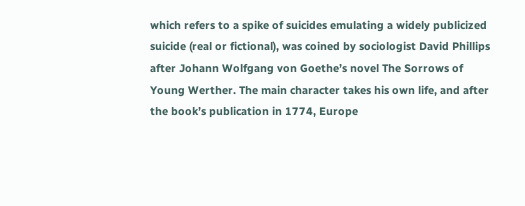which refers to a spike of suicides emulating a widely publicized suicide (real or fictional), was coined by sociologist David Phillips after Johann Wolfgang von Goethe’s novel The Sorrows of Young Werther. The main character takes his own life, and after the book’s publication in 1774, Europe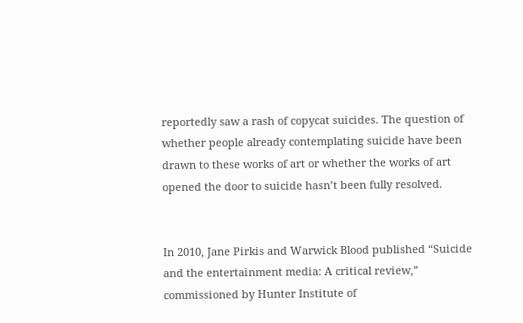reportedly saw a rash of copycat suicides. The question of whether people already contemplating suicide have been drawn to these works of art or whether the works of art opened the door to suicide hasn’t been fully resolved.


In 2010, Jane Pirkis and Warwick Blood published “Suicide and the entertainment media: A critical review,” commissioned by Hunter Institute of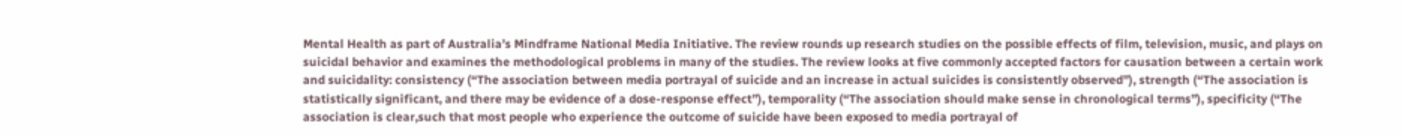Mental Health as part of Australia’s Mindframe National Media Initiative. The review rounds up research studies on the possible effects of film, television, music, and plays on suicidal behavior and examines the methodological problems in many of the studies. The review looks at five commonly accepted factors for causation between a certain work and suicidality: consistency (“The association between media portrayal of suicide and an increase in actual suicides is consistently observed”), strength (“The association is statistically significant, and there may be evidence of a dose‐response effect”), temporality (“The association should make sense in chronological terms”), specificity (“The association is clear,such that most people who experience the outcome of suicide have been exposed to media portrayal of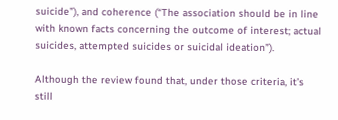suicide”), and coherence (“The association should be in line with known facts concerning the outcome of interest; actual suicides, attempted suicides or suicidal ideation”).

Although the review found that, under those criteria, it’s still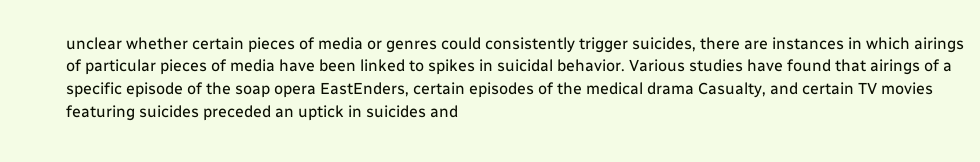unclear whether certain pieces of media or genres could consistently trigger suicides, there are instances in which airings of particular pieces of media have been linked to spikes in suicidal behavior. Various studies have found that airings of a specific episode of the soap opera EastEnders, certain episodes of the medical drama Casualty, and certain TV movies featuring suicides preceded an uptick in suicides and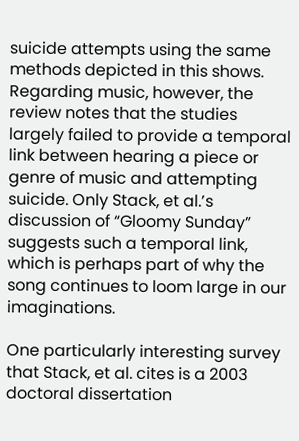suicide attempts using the same methods depicted in this shows. Regarding music, however, the review notes that the studies largely failed to provide a temporal link between hearing a piece or genre of music and attempting suicide. Only Stack, et al.’s discussion of “Gloomy Sunday” suggests such a temporal link, which is perhaps part of why the song continues to loom large in our imaginations.

One particularly interesting survey that Stack, et al. cites is a 2003 doctoral dissertation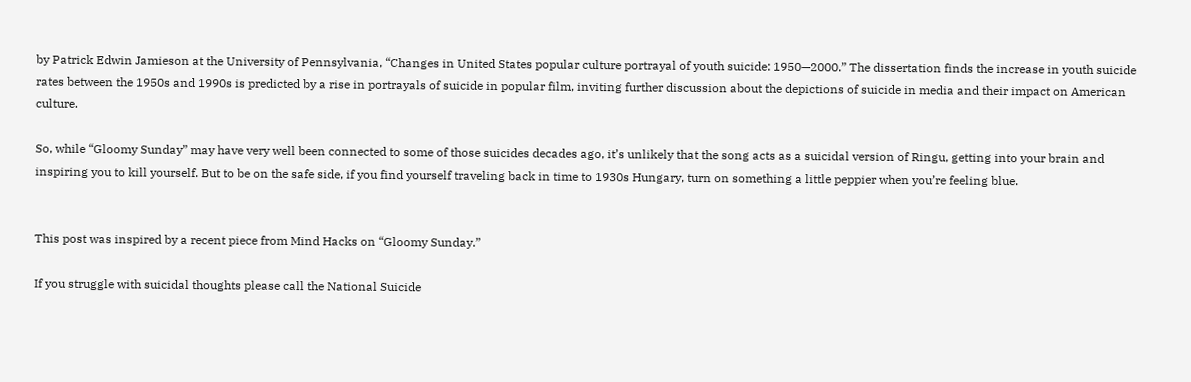by Patrick Edwin Jamieson at the University of Pennsylvania, “Changes in United States popular culture portrayal of youth suicide: 1950—2000.” The dissertation finds the increase in youth suicide rates between the 1950s and 1990s is predicted by a rise in portrayals of suicide in popular film, inviting further discussion about the depictions of suicide in media and their impact on American culture.

So, while “Gloomy Sunday” may have very well been connected to some of those suicides decades ago, it’s unlikely that the song acts as a suicidal version of Ringu, getting into your brain and inspiring you to kill yourself. But to be on the safe side, if you find yourself traveling back in time to 1930s Hungary, turn on something a little peppier when you’re feeling blue.


This post was inspired by a recent piece from Mind Hacks on “Gloomy Sunday.”

If you struggle with suicidal thoughts please call the National Suicide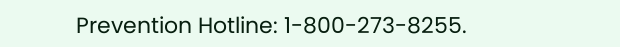Prevention Hotline: 1-800-273-8255.